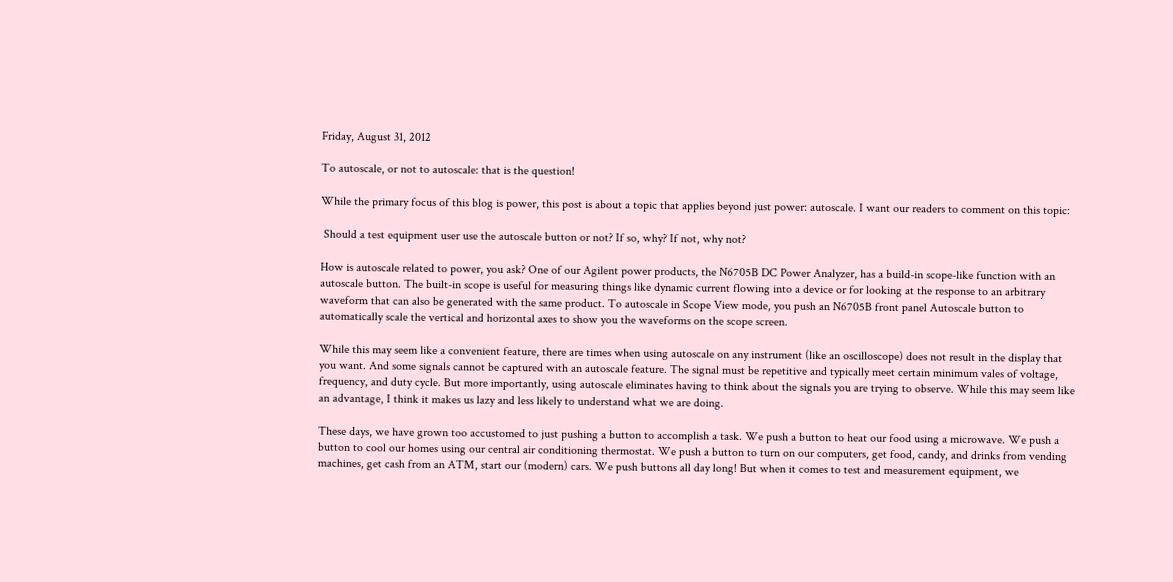Friday, August 31, 2012

To autoscale, or not to autoscale: that is the question!

While the primary focus of this blog is power, this post is about a topic that applies beyond just power: autoscale. I want our readers to comment on this topic:

 Should a test equipment user use the autoscale button or not? If so, why? If not, why not?

How is autoscale related to power, you ask? One of our Agilent power products, the N6705B DC Power Analyzer, has a build-in scope-like function with an autoscale button. The built-in scope is useful for measuring things like dynamic current flowing into a device or for looking at the response to an arbitrary waveform that can also be generated with the same product. To autoscale in Scope View mode, you push an N6705B front panel Autoscale button to automatically scale the vertical and horizontal axes to show you the waveforms on the scope screen.

While this may seem like a convenient feature, there are times when using autoscale on any instrument (like an oscilloscope) does not result in the display that you want. And some signals cannot be captured with an autoscale feature. The signal must be repetitive and typically meet certain minimum vales of voltage, frequency, and duty cycle. But more importantly, using autoscale eliminates having to think about the signals you are trying to observe. While this may seem like an advantage, I think it makes us lazy and less likely to understand what we are doing.

These days, we have grown too accustomed to just pushing a button to accomplish a task. We push a button to heat our food using a microwave. We push a button to cool our homes using our central air conditioning thermostat. We push a button to turn on our computers, get food, candy, and drinks from vending machines, get cash from an ATM, start our (modern) cars. We push buttons all day long! But when it comes to test and measurement equipment, we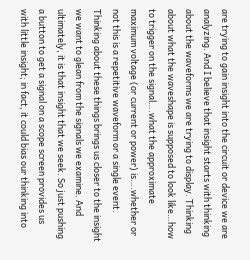are trying to gain insight into the circuit or device we are analyzing. And I believe that insight starts with thinking about the waveforms we are trying to display. Thinking about what the waveshape is supposed to look like…how to trigger on the signal….what the approximate maximum voltage (or current or power) is….whether or not this is a repetitive waveform or a single event. Thinking about these things brings us closer to the insight we want to glean from the signals we examine. And ultimately, it is that insight that we seek. So just pushing a button to get a signal on a scope screen provides us with little insight; in fact, it could bias our thinking into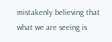mistakenly believing that what we are seeing is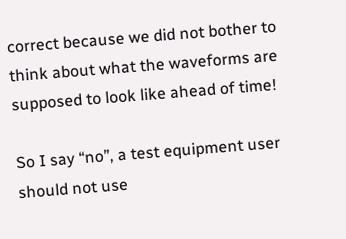correct because we did not bother to think about what the waveforms are supposed to look like ahead of time!

So I say “no”, a test equipment user should not use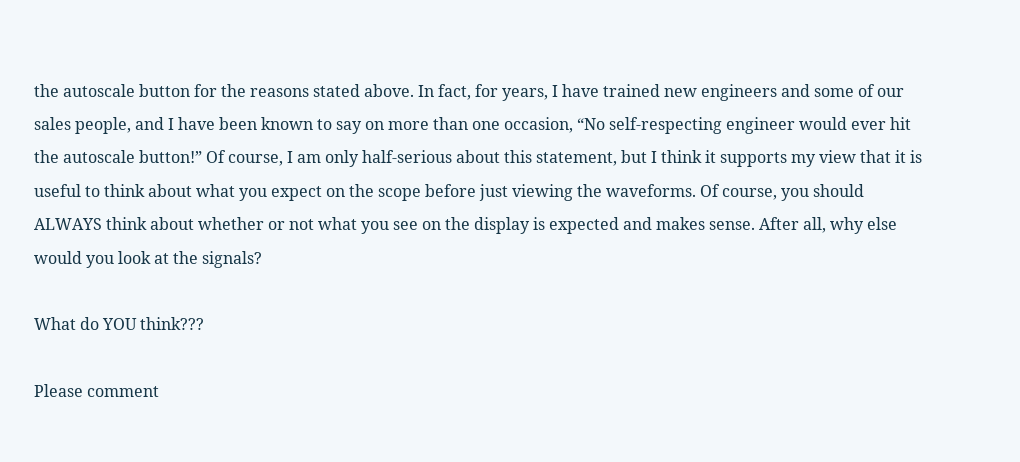the autoscale button for the reasons stated above. In fact, for years, I have trained new engineers and some of our sales people, and I have been known to say on more than one occasion, “No self-respecting engineer would ever hit the autoscale button!” Of course, I am only half-serious about this statement, but I think it supports my view that it is useful to think about what you expect on the scope before just viewing the waveforms. Of course, you should ALWAYS think about whether or not what you see on the display is expected and makes sense. After all, why else would you look at the signals?

What do YOU think???

Please comment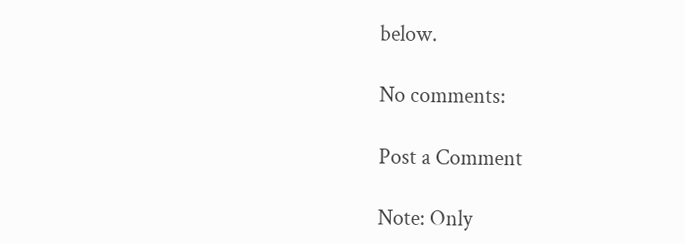below.

No comments:

Post a Comment

Note: Only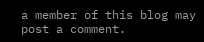a member of this blog may post a comment.